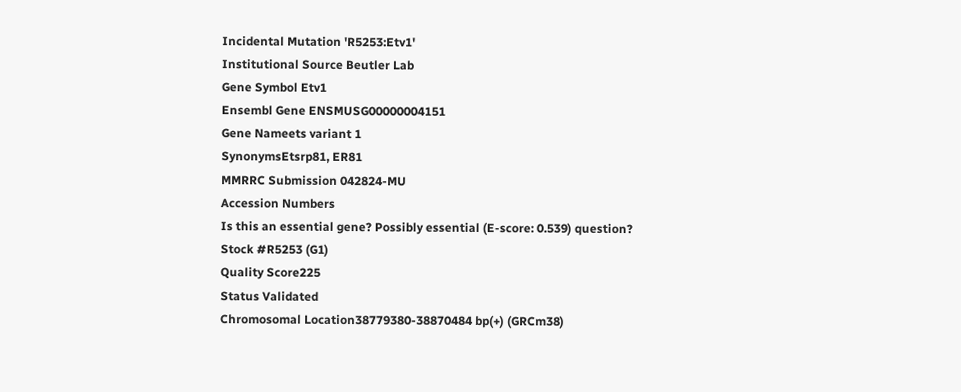Incidental Mutation 'R5253:Etv1'
Institutional Source Beutler Lab
Gene Symbol Etv1
Ensembl Gene ENSMUSG00000004151
Gene Nameets variant 1
SynonymsEtsrp81, ER81
MMRRC Submission 042824-MU
Accession Numbers
Is this an essential gene? Possibly essential (E-score: 0.539) question?
Stock #R5253 (G1)
Quality Score225
Status Validated
Chromosomal Location38779380-38870484 bp(+) (GRCm38)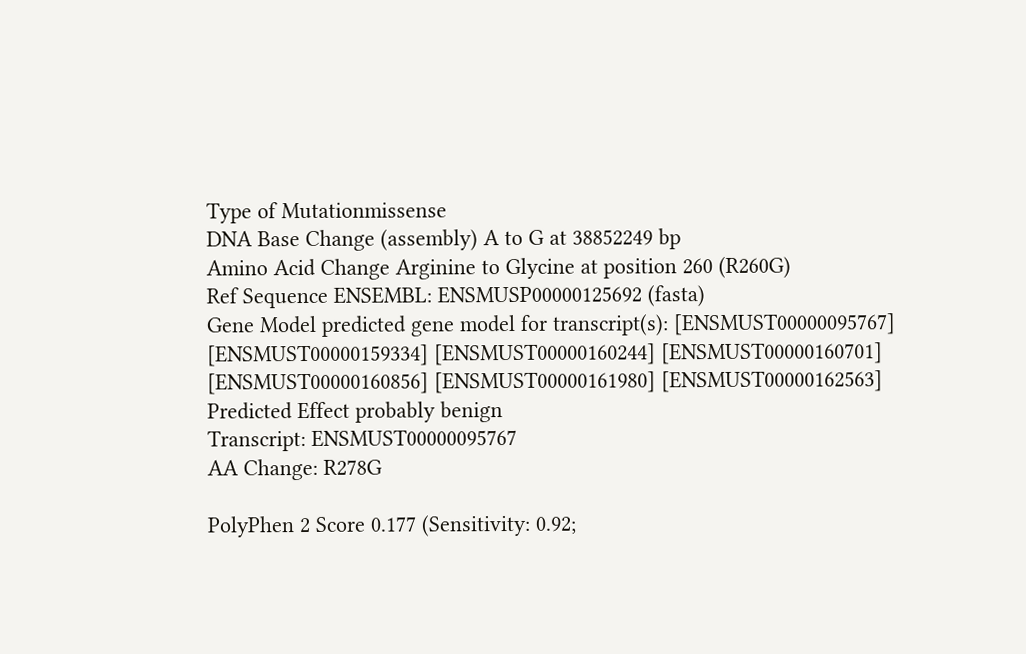Type of Mutationmissense
DNA Base Change (assembly) A to G at 38852249 bp
Amino Acid Change Arginine to Glycine at position 260 (R260G)
Ref Sequence ENSEMBL: ENSMUSP00000125692 (fasta)
Gene Model predicted gene model for transcript(s): [ENSMUST00000095767] [ENSMUST00000159334] [ENSMUST00000160244] [ENSMUST00000160701] [ENSMUST00000160856] [ENSMUST00000161980] [ENSMUST00000162563]
Predicted Effect probably benign
Transcript: ENSMUST00000095767
AA Change: R278G

PolyPhen 2 Score 0.177 (Sensitivity: 0.92;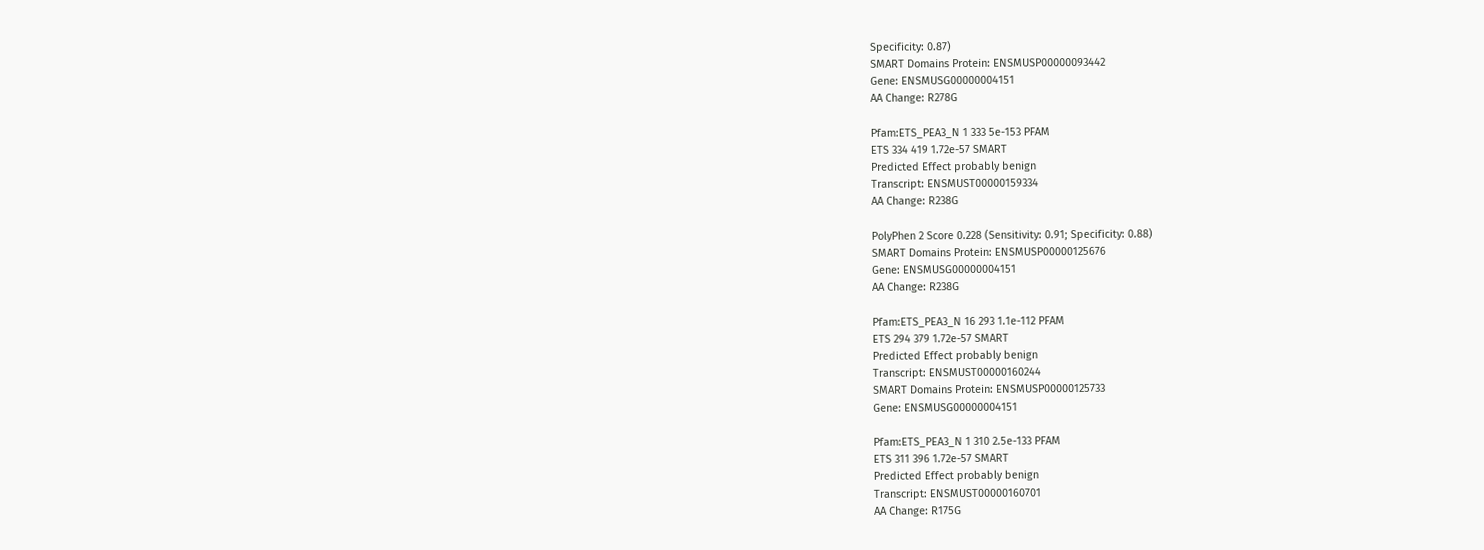Specificity: 0.87)
SMART Domains Protein: ENSMUSP00000093442
Gene: ENSMUSG00000004151
AA Change: R278G

Pfam:ETS_PEA3_N 1 333 5e-153 PFAM
ETS 334 419 1.72e-57 SMART
Predicted Effect probably benign
Transcript: ENSMUST00000159334
AA Change: R238G

PolyPhen 2 Score 0.228 (Sensitivity: 0.91; Specificity: 0.88)
SMART Domains Protein: ENSMUSP00000125676
Gene: ENSMUSG00000004151
AA Change: R238G

Pfam:ETS_PEA3_N 16 293 1.1e-112 PFAM
ETS 294 379 1.72e-57 SMART
Predicted Effect probably benign
Transcript: ENSMUST00000160244
SMART Domains Protein: ENSMUSP00000125733
Gene: ENSMUSG00000004151

Pfam:ETS_PEA3_N 1 310 2.5e-133 PFAM
ETS 311 396 1.72e-57 SMART
Predicted Effect probably benign
Transcript: ENSMUST00000160701
AA Change: R175G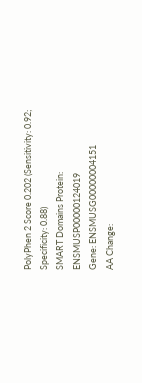PolyPhen 2 Score 0.202 (Sensitivity: 0.92; Specificity: 0.88)
SMART Domains Protein: ENSMUSP00000124019
Gene: ENSMUSG00000004151
AA Change: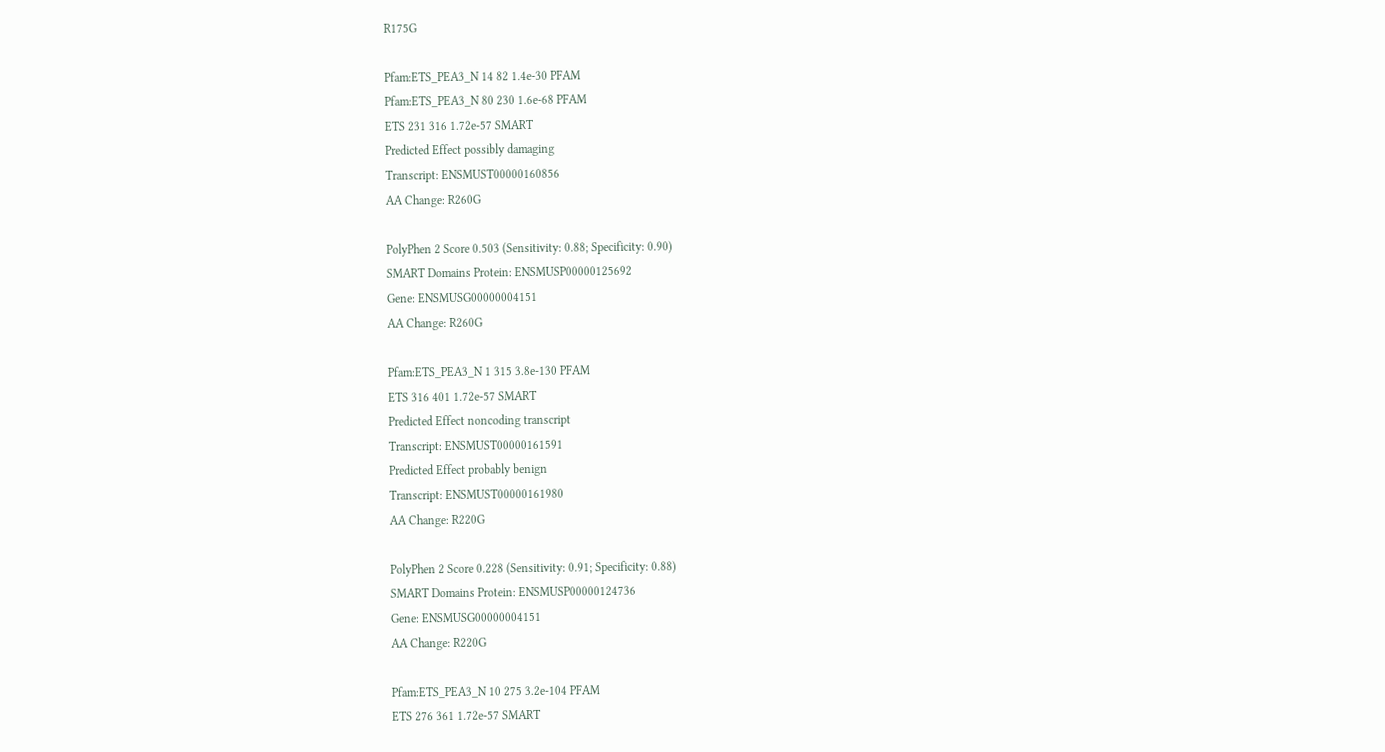R175G

Pfam:ETS_PEA3_N 14 82 1.4e-30 PFAM
Pfam:ETS_PEA3_N 80 230 1.6e-68 PFAM
ETS 231 316 1.72e-57 SMART
Predicted Effect possibly damaging
Transcript: ENSMUST00000160856
AA Change: R260G

PolyPhen 2 Score 0.503 (Sensitivity: 0.88; Specificity: 0.90)
SMART Domains Protein: ENSMUSP00000125692
Gene: ENSMUSG00000004151
AA Change: R260G

Pfam:ETS_PEA3_N 1 315 3.8e-130 PFAM
ETS 316 401 1.72e-57 SMART
Predicted Effect noncoding transcript
Transcript: ENSMUST00000161591
Predicted Effect probably benign
Transcript: ENSMUST00000161980
AA Change: R220G

PolyPhen 2 Score 0.228 (Sensitivity: 0.91; Specificity: 0.88)
SMART Domains Protein: ENSMUSP00000124736
Gene: ENSMUSG00000004151
AA Change: R220G

Pfam:ETS_PEA3_N 10 275 3.2e-104 PFAM
ETS 276 361 1.72e-57 SMART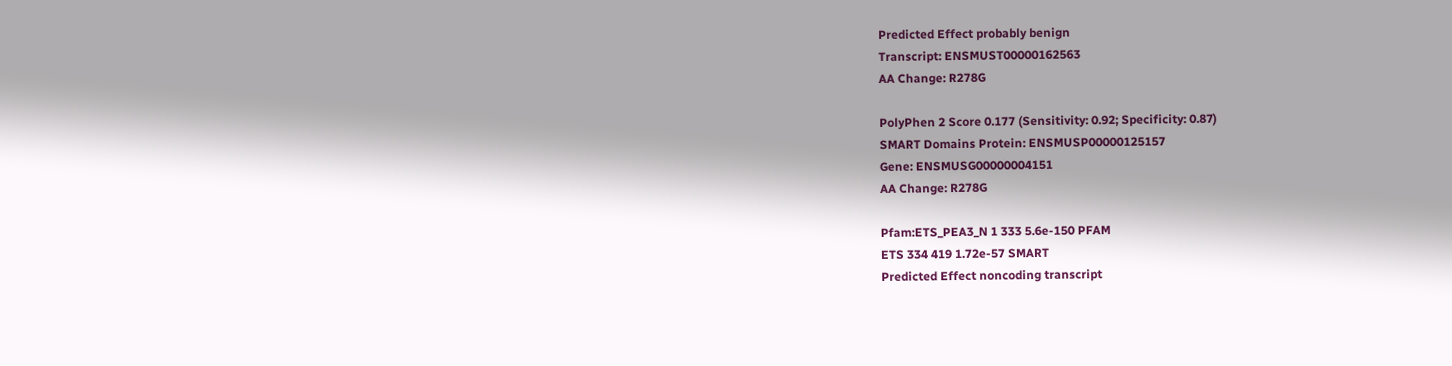Predicted Effect probably benign
Transcript: ENSMUST00000162563
AA Change: R278G

PolyPhen 2 Score 0.177 (Sensitivity: 0.92; Specificity: 0.87)
SMART Domains Protein: ENSMUSP00000125157
Gene: ENSMUSG00000004151
AA Change: R278G

Pfam:ETS_PEA3_N 1 333 5.6e-150 PFAM
ETS 334 419 1.72e-57 SMART
Predicted Effect noncoding transcript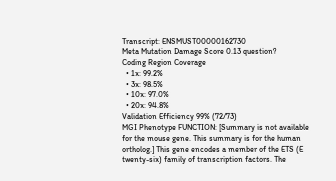Transcript: ENSMUST00000162730
Meta Mutation Damage Score 0.13 question?
Coding Region Coverage
  • 1x: 99.2%
  • 3x: 98.5%
  • 10x: 97.0%
  • 20x: 94.8%
Validation Efficiency 99% (72/73)
MGI Phenotype FUNCTION: [Summary is not available for the mouse gene. This summary is for the human ortholog.] This gene encodes a member of the ETS (E twenty-six) family of transcription factors. The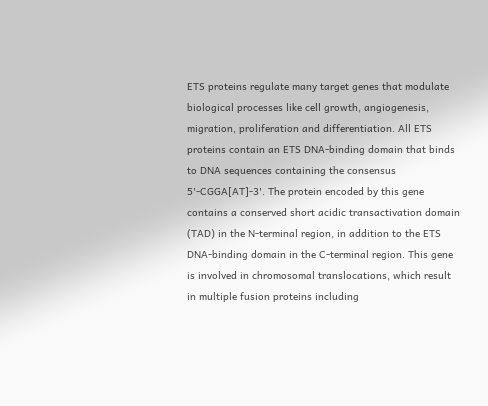ETS proteins regulate many target genes that modulate biological processes like cell growth, angiogenesis, migration, proliferation and differentiation. All ETS proteins contain an ETS DNA-binding domain that binds to DNA sequences containing the consensus 5'-CGGA[AT]-3'. The protein encoded by this gene contains a conserved short acidic transactivation domain (TAD) in the N-terminal region, in addition to the ETS DNA-binding domain in the C-terminal region. This gene is involved in chromosomal translocations, which result in multiple fusion proteins including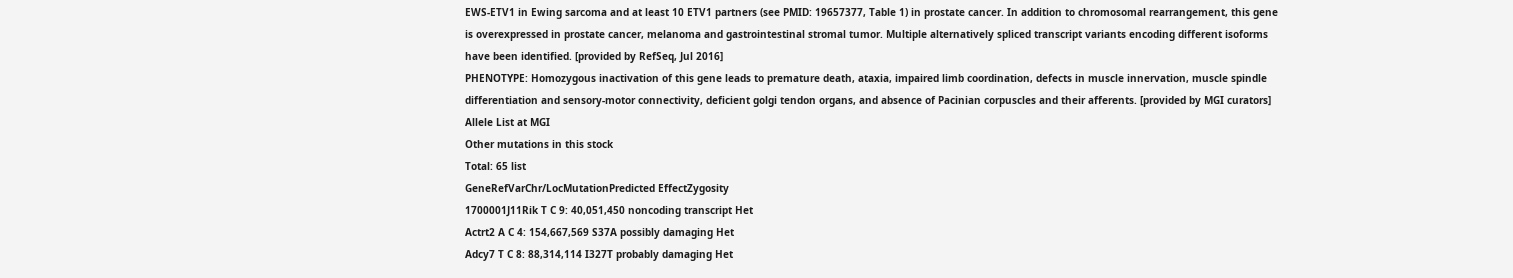EWS-ETV1 in Ewing sarcoma and at least 10 ETV1 partners (see PMID: 19657377, Table 1) in prostate cancer. In addition to chromosomal rearrangement, this gene is overexpressed in prostate cancer, melanoma and gastrointestinal stromal tumor. Multiple alternatively spliced transcript variants encoding different isoforms have been identified. [provided by RefSeq, Jul 2016]
PHENOTYPE: Homozygous inactivation of this gene leads to premature death, ataxia, impaired limb coordination, defects in muscle innervation, muscle spindle differentiation and sensory-motor connectivity, deficient golgi tendon organs, and absence of Pacinian corpuscles and their afferents. [provided by MGI curators]
Allele List at MGI
Other mutations in this stock
Total: 65 list
GeneRefVarChr/LocMutationPredicted EffectZygosity
1700001J11Rik T C 9: 40,051,450 noncoding transcript Het
Actrt2 A C 4: 154,667,569 S37A possibly damaging Het
Adcy7 T C 8: 88,314,114 I327T probably damaging Het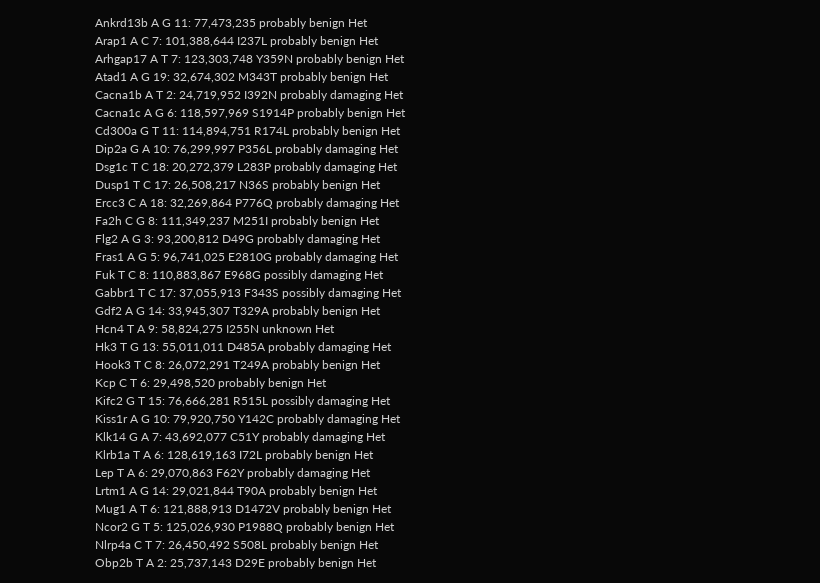Ankrd13b A G 11: 77,473,235 probably benign Het
Arap1 A C 7: 101,388,644 I237L probably benign Het
Arhgap17 A T 7: 123,303,748 Y359N probably benign Het
Atad1 A G 19: 32,674,302 M343T probably benign Het
Cacna1b A T 2: 24,719,952 I392N probably damaging Het
Cacna1c A G 6: 118,597,969 S1914P probably benign Het
Cd300a G T 11: 114,894,751 R174L probably benign Het
Dip2a G A 10: 76,299,997 P356L probably damaging Het
Dsg1c T C 18: 20,272,379 L283P probably damaging Het
Dusp1 T C 17: 26,508,217 N36S probably benign Het
Ercc3 C A 18: 32,269,864 P776Q probably damaging Het
Fa2h C G 8: 111,349,237 M251I probably benign Het
Flg2 A G 3: 93,200,812 D49G probably damaging Het
Fras1 A G 5: 96,741,025 E2810G probably damaging Het
Fuk T C 8: 110,883,867 E968G possibly damaging Het
Gabbr1 T C 17: 37,055,913 F343S possibly damaging Het
Gdf2 A G 14: 33,945,307 T329A probably benign Het
Hcn4 T A 9: 58,824,275 I255N unknown Het
Hk3 T G 13: 55,011,011 D485A probably damaging Het
Hook3 T C 8: 26,072,291 T249A probably benign Het
Kcp C T 6: 29,498,520 probably benign Het
Kifc2 G T 15: 76,666,281 R515L possibly damaging Het
Kiss1r A G 10: 79,920,750 Y142C probably damaging Het
Klk14 G A 7: 43,692,077 C51Y probably damaging Het
Klrb1a T A 6: 128,619,163 I72L probably benign Het
Lep T A 6: 29,070,863 F62Y probably damaging Het
Lrtm1 A G 14: 29,021,844 T90A probably benign Het
Mug1 A T 6: 121,888,913 D1472V probably benign Het
Ncor2 G T 5: 125,026,930 P1988Q probably benign Het
Nlrp4a C T 7: 26,450,492 S508L probably benign Het
Obp2b T A 2: 25,737,143 D29E probably benign Het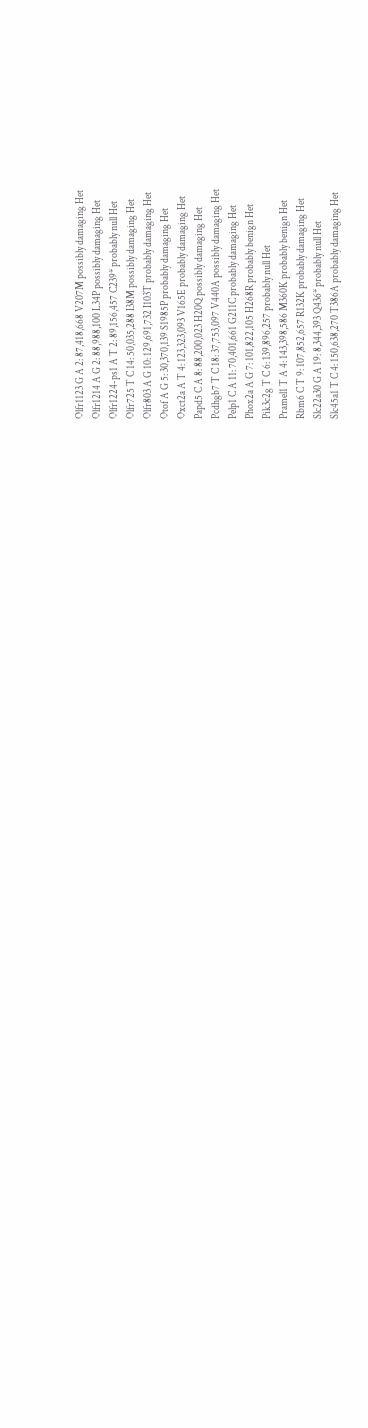Olfr1123 G A 2: 87,418,668 V207M possibly damaging Het
Olfr1214 A G 2: 88,988,100 L34P possibly damaging Het
Olfr1224-ps1 A T 2: 89,156,457 C239* probably null Het
Olfr725 T C 14: 50,035,288 I38M possibly damaging Het
Olfr803 A G 10: 129,691,732 I103T probably damaging Het
Otof A G 5: 30,370,139 S1985P probably damaging Het
Oxct2a A T 4: 123,323,093 V165E probably damaging Het
Papd5 C A 8: 88,200,023 H20Q possibly damaging Het
Pcdhgb7 T C 18: 37,753,097 V440A possibly damaging Het
Pelp1 C A 11: 70,401,661 G211C probably damaging Het
Phox2a A G 7: 101,822,105 H268R probably benign Het
Pik3c2g T C 6: 139,896,257 probably null Het
Pramel1 T A 4: 143,398,586 M360K probably benign Het
Rbm6 C T 9: 107,852,657 R132K probably damaging Het
Slc22a30 G A 19: 8,344,393 Q436* probably null Het
Slc45a1 T C 4: 150,638,270 T386A probably damaging Het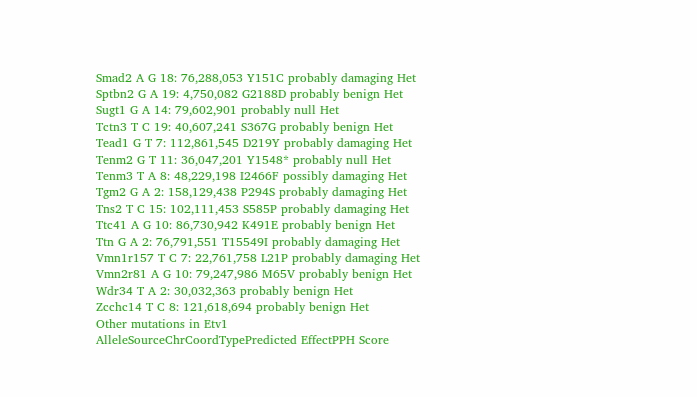Smad2 A G 18: 76,288,053 Y151C probably damaging Het
Sptbn2 G A 19: 4,750,082 G2188D probably benign Het
Sugt1 G A 14: 79,602,901 probably null Het
Tctn3 T C 19: 40,607,241 S367G probably benign Het
Tead1 G T 7: 112,861,545 D219Y probably damaging Het
Tenm2 G T 11: 36,047,201 Y1548* probably null Het
Tenm3 T A 8: 48,229,198 I2466F possibly damaging Het
Tgm2 G A 2: 158,129,438 P294S probably damaging Het
Tns2 T C 15: 102,111,453 S585P probably damaging Het
Ttc41 A G 10: 86,730,942 K491E probably benign Het
Ttn G A 2: 76,791,551 T15549I probably damaging Het
Vmn1r157 T C 7: 22,761,758 L21P probably damaging Het
Vmn2r81 A G 10: 79,247,986 M65V probably benign Het
Wdr34 T A 2: 30,032,363 probably benign Het
Zcchc14 T C 8: 121,618,694 probably benign Het
Other mutations in Etv1
AlleleSourceChrCoordTypePredicted EffectPPH Score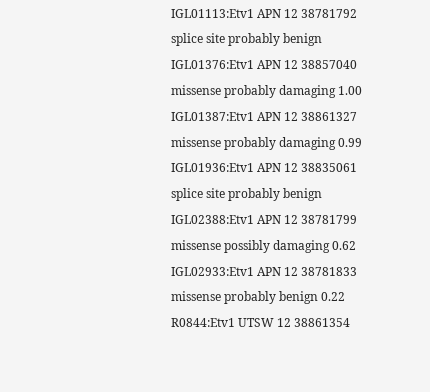IGL01113:Etv1 APN 12 38781792 splice site probably benign
IGL01376:Etv1 APN 12 38857040 missense probably damaging 1.00
IGL01387:Etv1 APN 12 38861327 missense probably damaging 0.99
IGL01936:Etv1 APN 12 38835061 splice site probably benign
IGL02388:Etv1 APN 12 38781799 missense possibly damaging 0.62
IGL02933:Etv1 APN 12 38781833 missense probably benign 0.22
R0844:Etv1 UTSW 12 38861354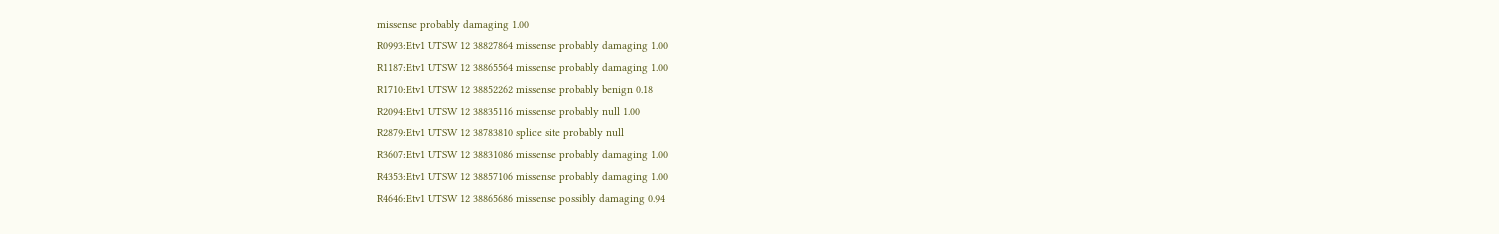missense probably damaging 1.00
R0993:Etv1 UTSW 12 38827864 missense probably damaging 1.00
R1187:Etv1 UTSW 12 38865564 missense probably damaging 1.00
R1710:Etv1 UTSW 12 38852262 missense probably benign 0.18
R2094:Etv1 UTSW 12 38835116 missense probably null 1.00
R2879:Etv1 UTSW 12 38783810 splice site probably null
R3607:Etv1 UTSW 12 38831086 missense probably damaging 1.00
R4353:Etv1 UTSW 12 38857106 missense probably damaging 1.00
R4646:Etv1 UTSW 12 38865686 missense possibly damaging 0.94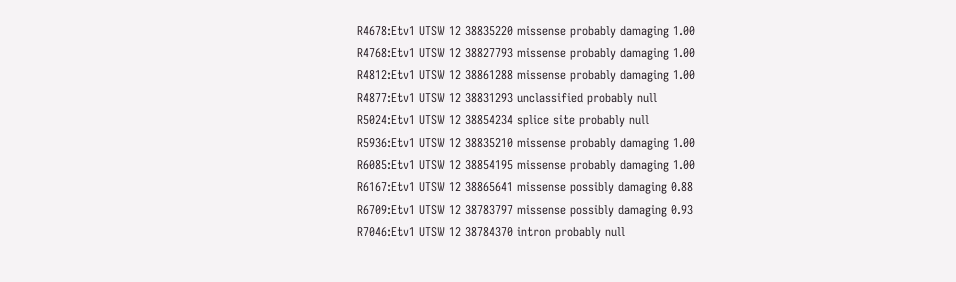R4678:Etv1 UTSW 12 38835220 missense probably damaging 1.00
R4768:Etv1 UTSW 12 38827793 missense probably damaging 1.00
R4812:Etv1 UTSW 12 38861288 missense probably damaging 1.00
R4877:Etv1 UTSW 12 38831293 unclassified probably null
R5024:Etv1 UTSW 12 38854234 splice site probably null
R5936:Etv1 UTSW 12 38835210 missense probably damaging 1.00
R6085:Etv1 UTSW 12 38854195 missense probably damaging 1.00
R6167:Etv1 UTSW 12 38865641 missense possibly damaging 0.88
R6709:Etv1 UTSW 12 38783797 missense possibly damaging 0.93
R7046:Etv1 UTSW 12 38784370 intron probably null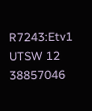R7243:Etv1 UTSW 12 38857046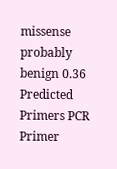missense probably benign 0.36
Predicted Primers PCR Primer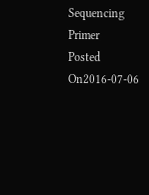Sequencing Primer
Posted On2016-07-06